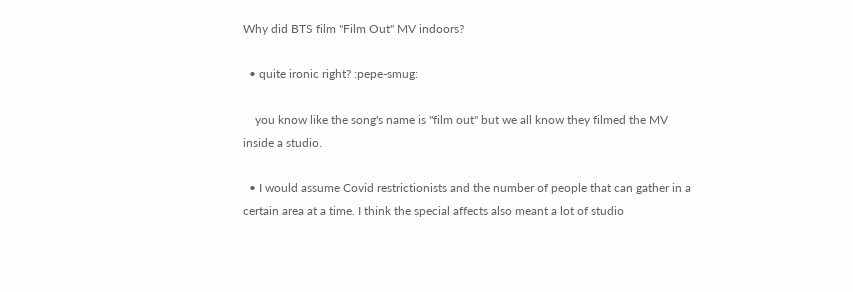Why did BTS film "Film Out" MV indoors?

  • quite ironic right? :pepe-smug:

    you know like the song's name is "film out" but we all know they filmed the MV inside a studio.

  • I would assume Covid restrictionists and the number of people that can gather in a certain area at a time. I think the special affects also meant a lot of studio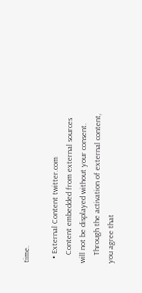time.

  • External Content twitter.com
    Content embedded from external sources will not be displayed without your consent.
    Through the activation of external content, you agree that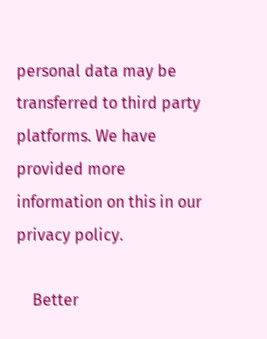personal data may be transferred to third party platforms. We have provided more information on this in our privacy policy.

    Better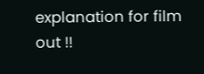explanation for film out !!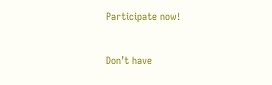Participate now!

Don’t have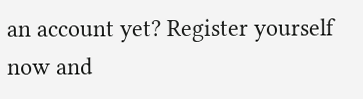an account yet? Register yourself now and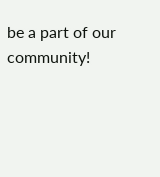be a part of our community!